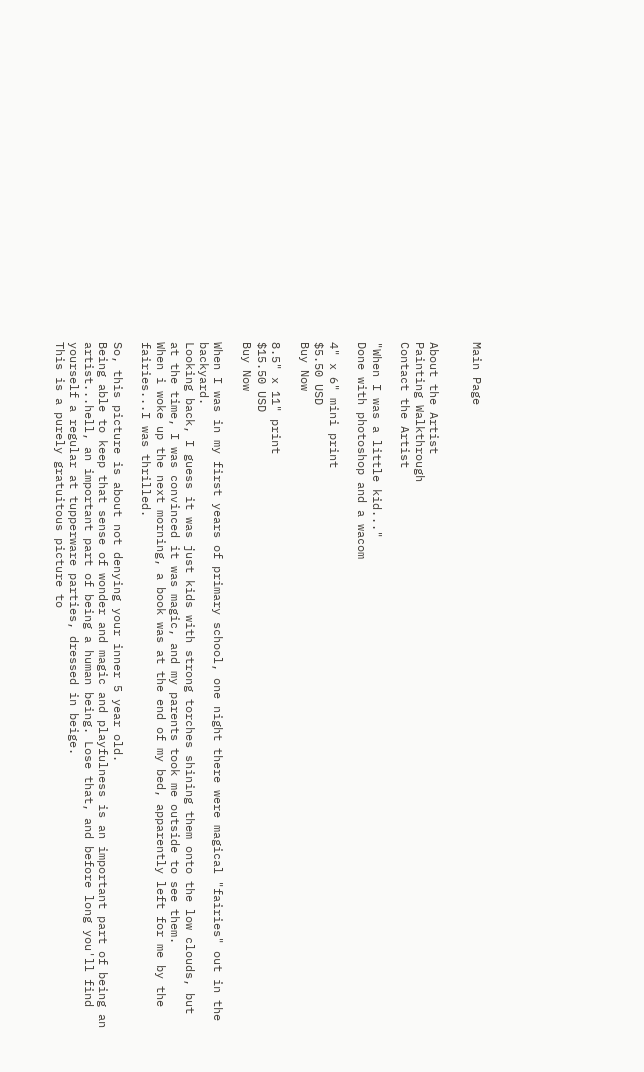Main Page


About the Artist
Painting Walkthrough
Contact the Artist

"When I was a little kid..."
Done with photoshop and a wacom

4" x 6" mini print
$5.50 USD
Buy Now

8.5" x 11" print
$15.50 USD
Buy Now

When I was in my first years of primary school, one night there were magical "fairies" out in the backyard.
Looking back, I guess it was just kids with strong torches shining them onto the low clouds, but at the time, I was convinced it was magic, and my parents took me outside to see them.
When i woke up the next morning, a book was at the end of my bed, apparently left for me by the fairies...I was thrilled.

So, this picture is about not denying your inner 5 year old.
Being able to keep that sense of wonder and magic and playfulness is an important part of being an artist...hell, an important part of being a human being. Lose that, and before long you'll find yourself a regular at tupperware parties, dressed in beige.
This is a purely gratuitous picture to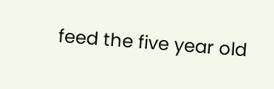feed the five year old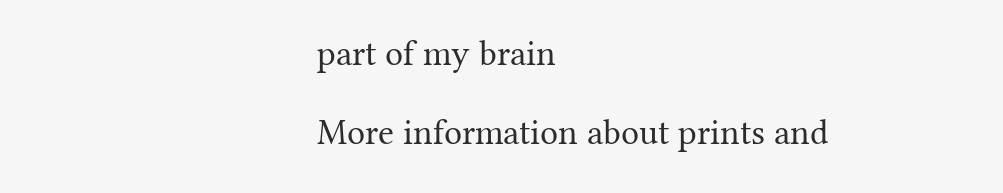part of my brain

More information about prints and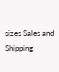sizes Sales and Shipping